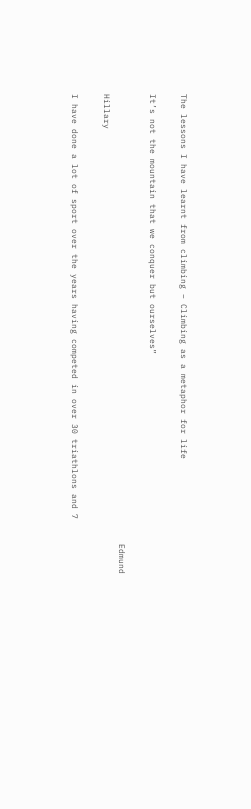The lessons I have learnt from climbing – Climbing as a metaphor for life

It’s not the mountain that we conquer but ourselves”

                                                                                          Edmund Hillary

I have done a lot of sport over the years having competed in over 30 triathlons and 7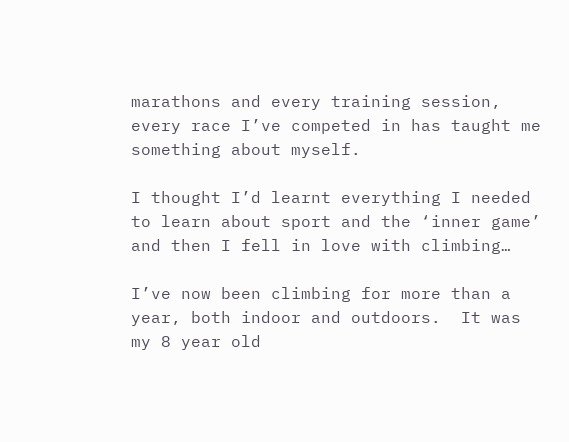marathons and every training session, every race I’ve competed in has taught me something about myself.

I thought I’d learnt everything I needed to learn about sport and the ‘inner game’ and then I fell in love with climbing…

I’ve now been climbing for more than a year, both indoor and outdoors.  It was my 8 year old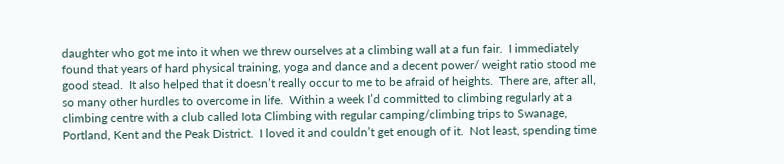daughter who got me into it when we threw ourselves at a climbing wall at a fun fair.  I immediately found that years of hard physical training, yoga and dance and a decent power/ weight ratio stood me good stead.  It also helped that it doesn’t really occur to me to be afraid of heights.  There are, after all, so many other hurdles to overcome in life.  Within a week I’d committed to climbing regularly at a climbing centre with a club called Iota Climbing with regular camping/climbing trips to Swanage, Portland, Kent and the Peak District.  I loved it and couldn’t get enough of it.  Not least, spending time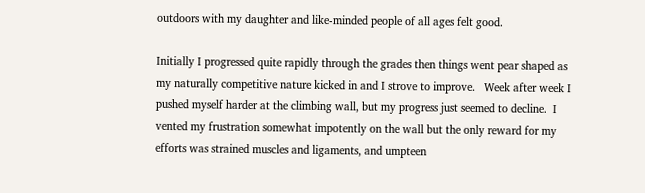outdoors with my daughter and like-minded people of all ages felt good.

Initially I progressed quite rapidly through the grades then things went pear shaped as my naturally competitive nature kicked in and I strove to improve.   Week after week I pushed myself harder at the climbing wall, but my progress just seemed to decline.  I vented my frustration somewhat impotently on the wall but the only reward for my efforts was strained muscles and ligaments, and umpteen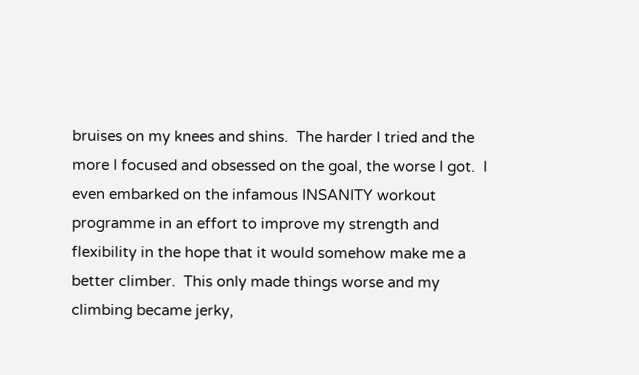bruises on my knees and shins.  The harder I tried and the more I focused and obsessed on the goal, the worse I got.  I even embarked on the infamous INSANITY workout programme in an effort to improve my strength and flexibility in the hope that it would somehow make me a better climber.  This only made things worse and my climbing became jerky,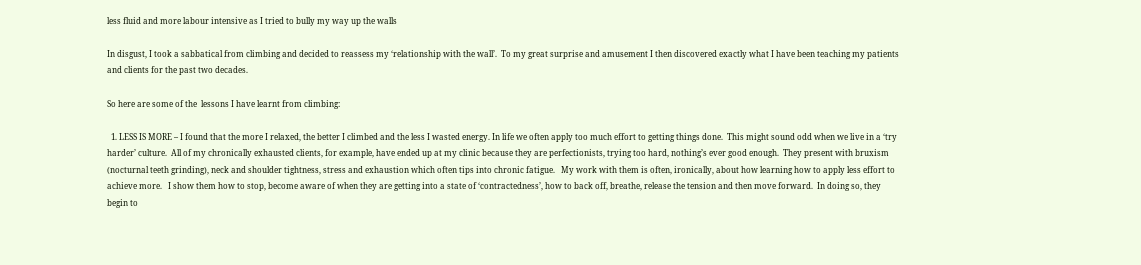less fluid and more labour intensive as I tried to bully my way up the walls

In disgust, I took a sabbatical from climbing and decided to reassess my ‘relationship with the wall’.  To my great surprise and amusement I then discovered exactly what I have been teaching my patients and clients for the past two decades.

So here are some of the  lessons I have learnt from climbing:

  1. LESS IS MORE – I found that the more I relaxed, the better I climbed and the less I wasted energy. In life we often apply too much effort to getting things done.  This might sound odd when we live in a ‘try harder’ culture.  All of my chronically exhausted clients, for example, have ended up at my clinic because they are perfectionists, trying too hard, nothing’s ever good enough.  They present with bruxism (nocturnal teeth grinding), neck and shoulder tightness, stress and exhaustion which often tips into chronic fatigue.   My work with them is often, ironically, about how learning how to apply less effort to achieve more.   I show them how to stop, become aware of when they are getting into a state of ‘contractedness’, how to back off, breathe, release the tension and then move forward.  In doing so, they begin to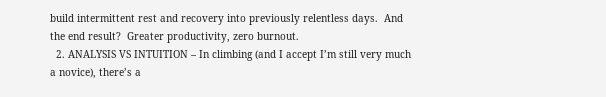build intermittent rest and recovery into previously relentless days.  And the end result?  Greater productivity, zero burnout.
  2. ANALYSIS VS INTUITION – In climbing (and I accept I’m still very much a novice), there’s a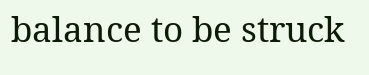balance to be struck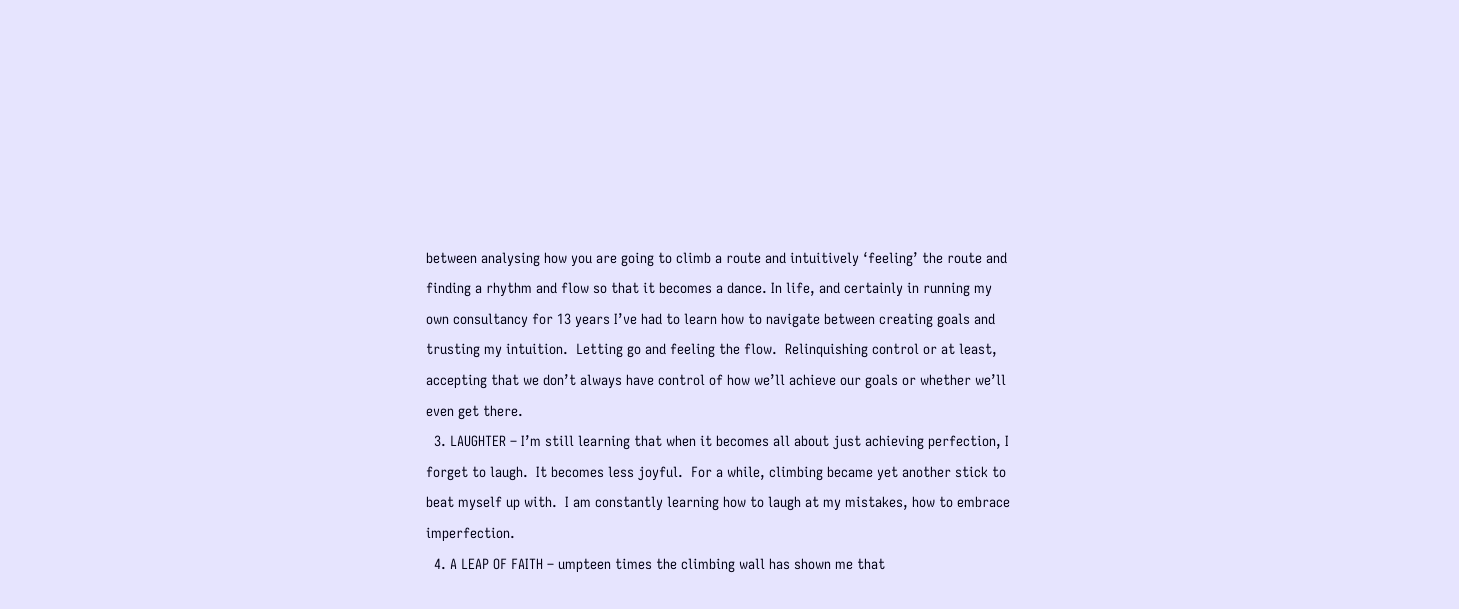between analysing how you are going to climb a route and intuitively ‘feeling’ the route and finding a rhythm and flow so that it becomes a dance. In life, and certainly in running my own consultancy for 13 years I’ve had to learn how to navigate between creating goals and trusting my intuition.  Letting go and feeling the flow.  Relinquishing control or at least, accepting that we don’t always have control of how we’ll achieve our goals or whether we’ll even get there.
  3. LAUGHTER – I’m still learning that when it becomes all about just achieving perfection, I forget to laugh.  It becomes less joyful.  For a while, climbing became yet another stick to beat myself up with.  I am constantly learning how to laugh at my mistakes, how to embrace imperfection.
  4. A LEAP OF FAITH – umpteen times the climbing wall has shown me that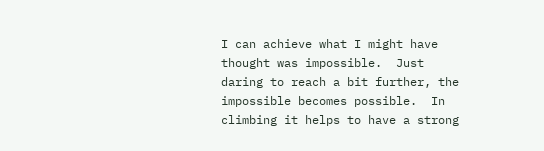I can achieve what I might have thought was impossible.  Just daring to reach a bit further, the impossible becomes possible.  In climbing it helps to have a strong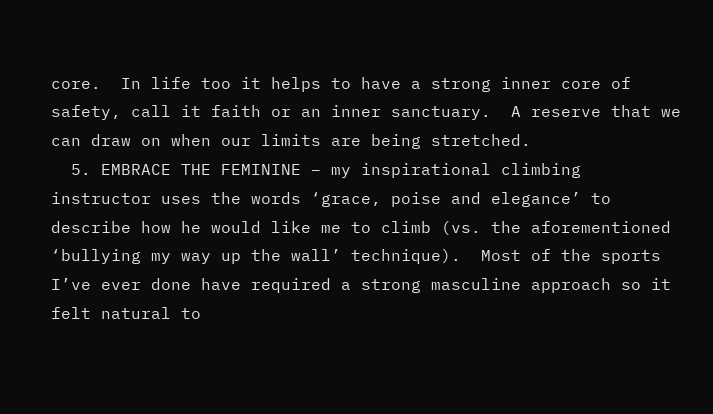core.  In life too it helps to have a strong inner core of safety, call it faith or an inner sanctuary.  A reserve that we can draw on when our limits are being stretched.
  5. EMBRACE THE FEMININE – my inspirational climbing instructor uses the words ‘grace, poise and elegance’ to describe how he would like me to climb (vs. the aforementioned ‘bullying my way up the wall’ technique).  Most of the sports I’ve ever done have required a strong masculine approach so it felt natural to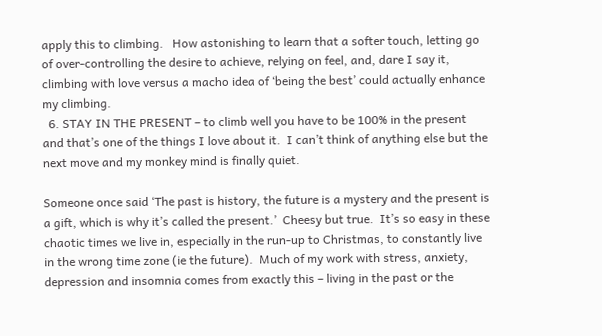apply this to climbing.   How astonishing to learn that a softer touch, letting go of over-controlling the desire to achieve, relying on feel, and, dare I say it, climbing with love versus a macho idea of ‘being the best’ could actually enhance my climbing.
  6. STAY IN THE PRESENT – to climb well you have to be 100% in the present and that’s one of the things I love about it.  I can’t think of anything else but the next move and my monkey mind is finally quiet.

Someone once said ‘The past is history, the future is a mystery and the present is a gift, which is why it’s called the present.’  Cheesy but true.  It’s so easy in these chaotic times we live in, especially in the run-up to Christmas, to constantly live in the wrong time zone (ie the future).  Much of my work with stress, anxiety, depression and insomnia comes from exactly this – living in the past or the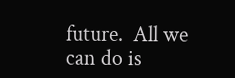future.  All we can do is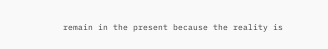remain in the present because the reality is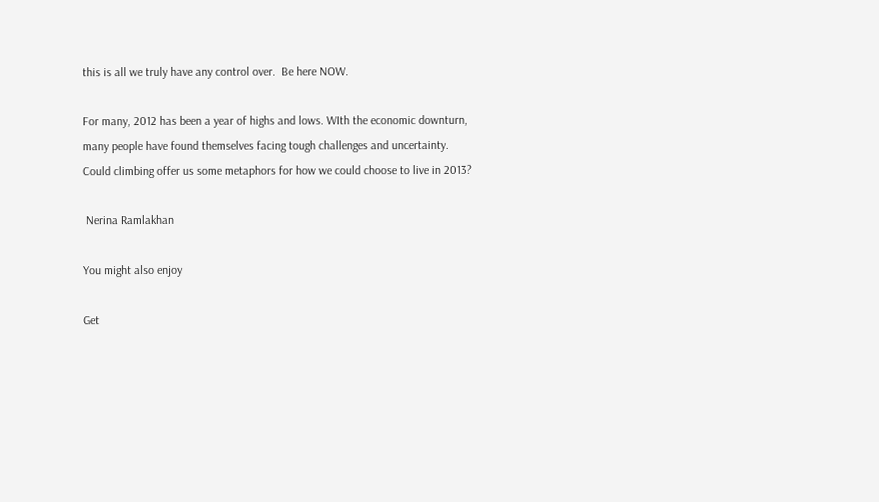this is all we truly have any control over.  Be here NOW.

For many, 2012 has been a year of highs and lows. WIth the economic downturn, many people have found themselves facing tough challenges and uncertainty.  Could climbing offer us some metaphors for how we could choose to live in 2013?

 Nerina Ramlakhan

You might also enjoy

Get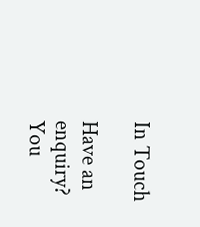In Touch

Have an enquiry? You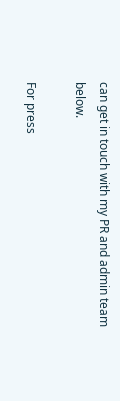can get in touch with my PR and admin team below.

For press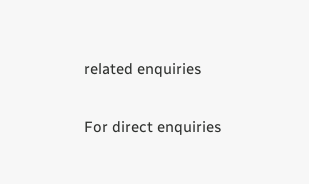related enquiries

For direct enquiries